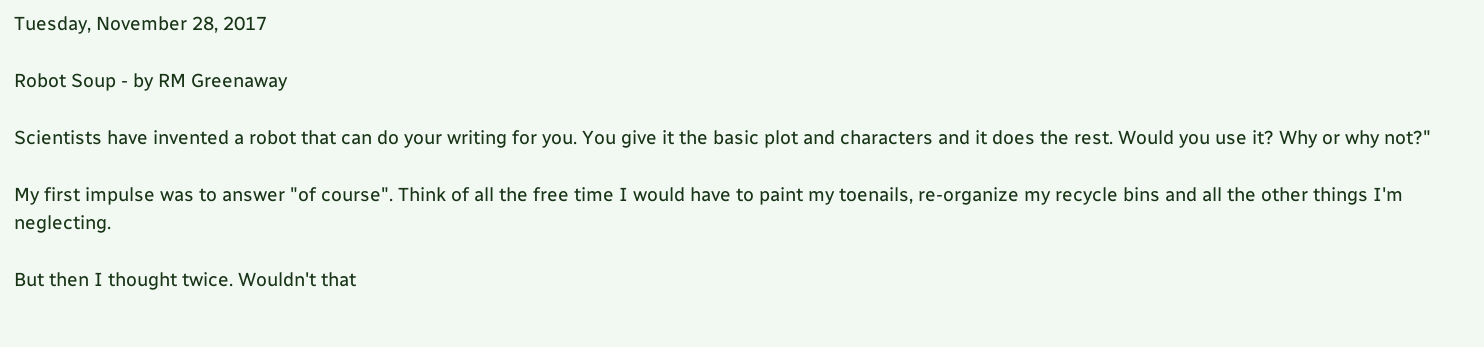Tuesday, November 28, 2017

Robot Soup - by RM Greenaway

Scientists have invented a robot that can do your writing for you. You give it the basic plot and characters and it does the rest. Would you use it? Why or why not?"

My first impulse was to answer "of course". Think of all the free time I would have to paint my toenails, re-organize my recycle bins and all the other things I'm neglecting.

But then I thought twice. Wouldn't that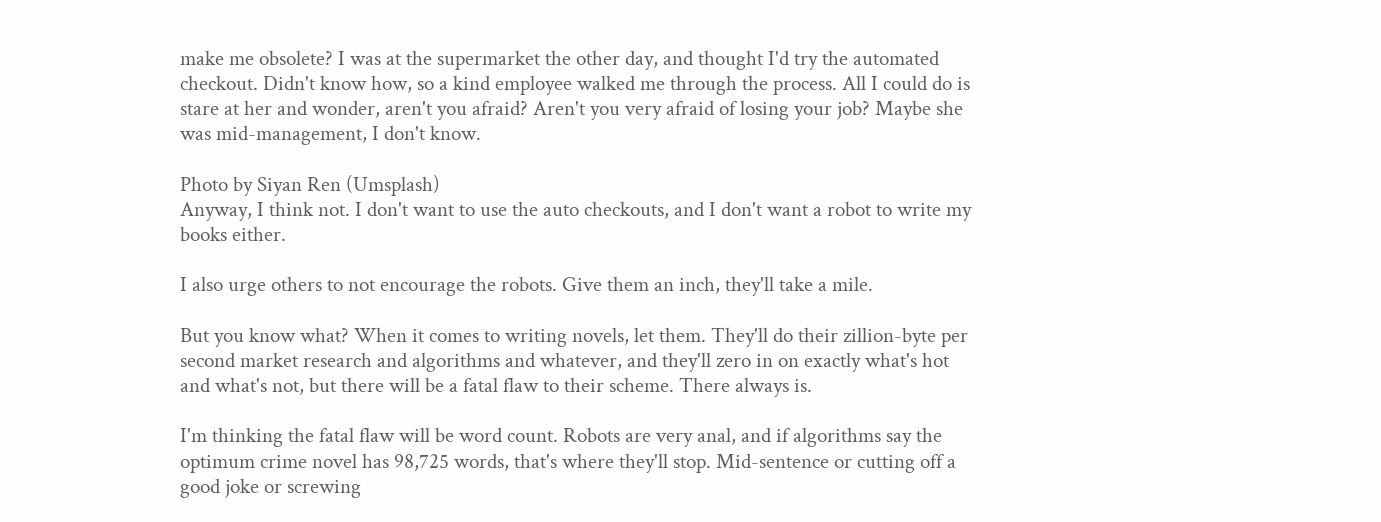make me obsolete? I was at the supermarket the other day, and thought I'd try the automated checkout. Didn't know how, so a kind employee walked me through the process. All I could do is stare at her and wonder, aren't you afraid? Aren't you very afraid of losing your job? Maybe she was mid-management, I don't know.

Photo by Siyan Ren (Umsplash)
Anyway, I think not. I don't want to use the auto checkouts, and I don't want a robot to write my books either.

I also urge others to not encourage the robots. Give them an inch, they'll take a mile.

But you know what? When it comes to writing novels, let them. They'll do their zillion-byte per second market research and algorithms and whatever, and they'll zero in on exactly what's hot and what's not, but there will be a fatal flaw to their scheme. There always is.

I'm thinking the fatal flaw will be word count. Robots are very anal, and if algorithms say the optimum crime novel has 98,725 words, that's where they'll stop. Mid-sentence or cutting off a good joke or screwing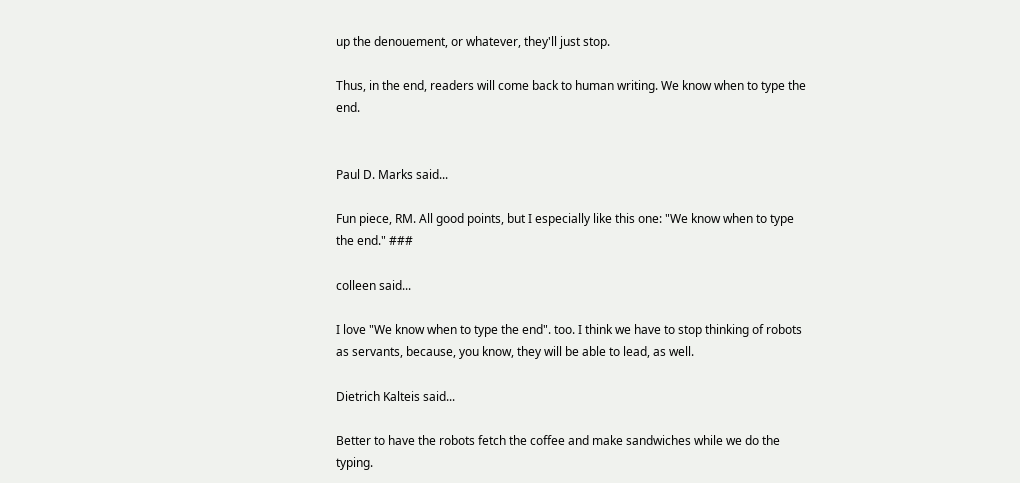up the denouement, or whatever, they'll just stop.

Thus, in the end, readers will come back to human writing. We know when to type the end.


Paul D. Marks said...

Fun piece, RM. All good points, but I especially like this one: "We know when to type the end." ###

colleen said...

I love "We know when to type the end". too. I think we have to stop thinking of robots as servants, because, you know, they will be able to lead, as well.

Dietrich Kalteis said...

Better to have the robots fetch the coffee and make sandwiches while we do the typing.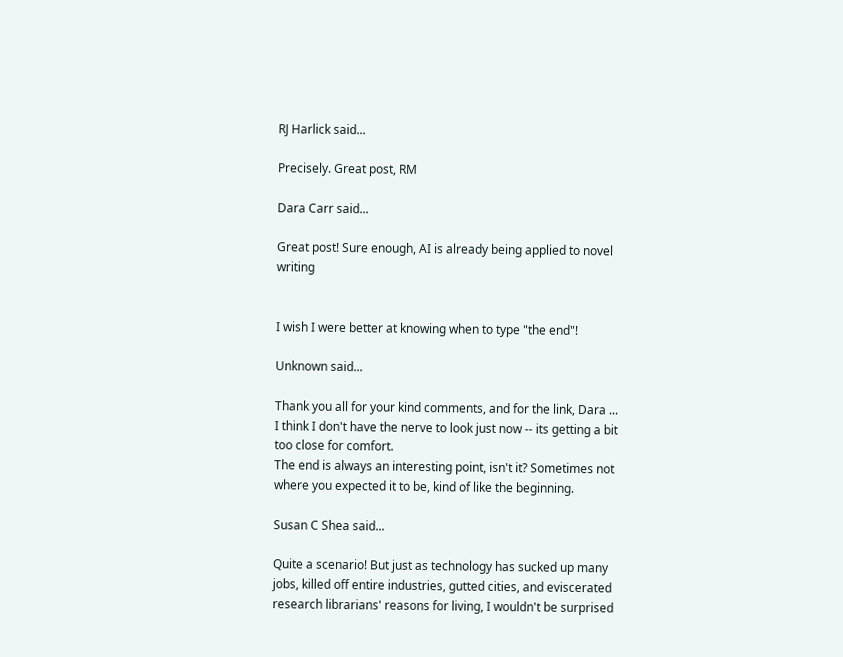RJ Harlick said...

Precisely. Great post, RM

Dara Carr said...

Great post! Sure enough, AI is already being applied to novel writing


I wish I were better at knowing when to type "the end"!

Unknown said...

Thank you all for your kind comments, and for the link, Dara ... I think I don't have the nerve to look just now -- its getting a bit too close for comfort.
The end is always an interesting point, isn't it? Sometimes not where you expected it to be, kind of like the beginning.

Susan C Shea said...

Quite a scenario! But just as technology has sucked up many jobs, killed off entire industries, gutted cities, and eviscerated research librarians' reasons for living, I wouldn't be surprised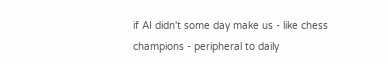if AI didn't some day make us - like chess champions - peripheral to daily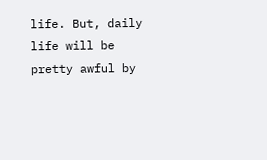life. But, daily life will be pretty awful by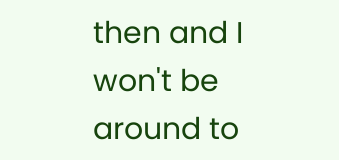then and I won't be around to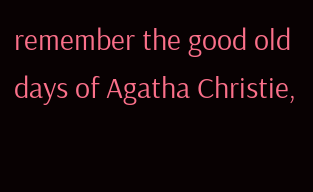remember the good old days of Agatha Christie,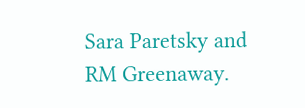Sara Paretsky and RM Greenaway.